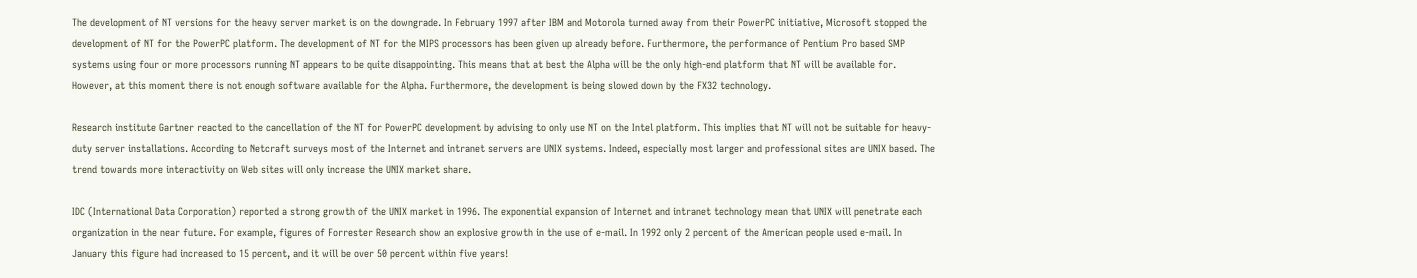The development of NT versions for the heavy server market is on the downgrade. In February 1997 after IBM and Motorola turned away from their PowerPC initiative, Microsoft stopped the development of NT for the PowerPC platform. The development of NT for the MIPS processors has been given up already before. Furthermore, the performance of Pentium Pro based SMP systems using four or more processors running NT appears to be quite disappointing. This means that at best the Alpha will be the only high-end platform that NT will be available for. However, at this moment there is not enough software available for the Alpha. Furthermore, the development is being slowed down by the FX32 technology.

Research institute Gartner reacted to the cancellation of the NT for PowerPC development by advising to only use NT on the Intel platform. This implies that NT will not be suitable for heavy-duty server installations. According to Netcraft surveys most of the Internet and intranet servers are UNIX systems. Indeed, especially most larger and professional sites are UNIX based. The trend towards more interactivity on Web sites will only increase the UNIX market share.

IDC (International Data Corporation) reported a strong growth of the UNIX market in 1996. The exponential expansion of Internet and intranet technology mean that UNIX will penetrate each organization in the near future. For example, figures of Forrester Research show an explosive growth in the use of e-mail. In 1992 only 2 percent of the American people used e-mail. In January this figure had increased to 15 percent, and it will be over 50 percent within five years!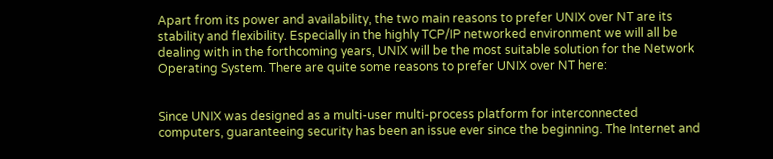Apart from its power and availability, the two main reasons to prefer UNIX over NT are its stability and flexibility. Especially in the highly TCP/IP networked environment we will all be dealing with in the forthcoming years, UNIX will be the most suitable solution for the Network Operating System. There are quite some reasons to prefer UNIX over NT here:


Since UNIX was designed as a multi-user multi-process platform for interconnected computers, guaranteeing security has been an issue ever since the beginning. The Internet and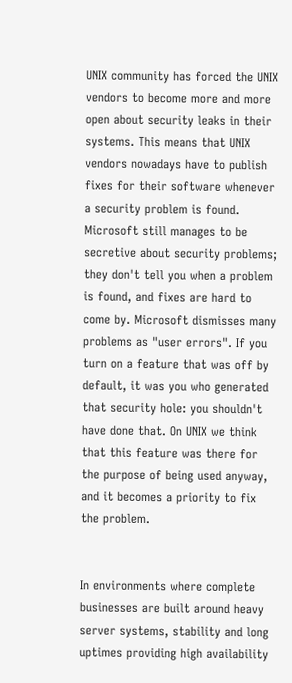UNIX community has forced the UNIX vendors to become more and more open about security leaks in their systems. This means that UNIX vendors nowadays have to publish fixes for their software whenever a security problem is found. Microsoft still manages to be secretive about security problems; they don't tell you when a problem is found, and fixes are hard to come by. Microsoft dismisses many problems as "user errors". If you turn on a feature that was off by default, it was you who generated that security hole: you shouldn't have done that. On UNIX we think that this feature was there for the purpose of being used anyway, and it becomes a priority to fix the problem.


In environments where complete businesses are built around heavy server systems, stability and long uptimes providing high availability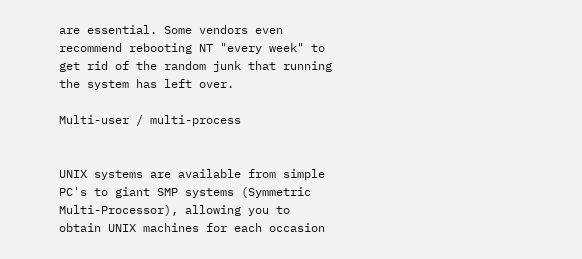are essential. Some vendors even recommend rebooting NT "every week" to get rid of the random junk that running the system has left over.

Multi-user / multi-process


UNIX systems are available from simple PC's to giant SMP systems (Symmetric Multi-Processor), allowing you to obtain UNIX machines for each occasion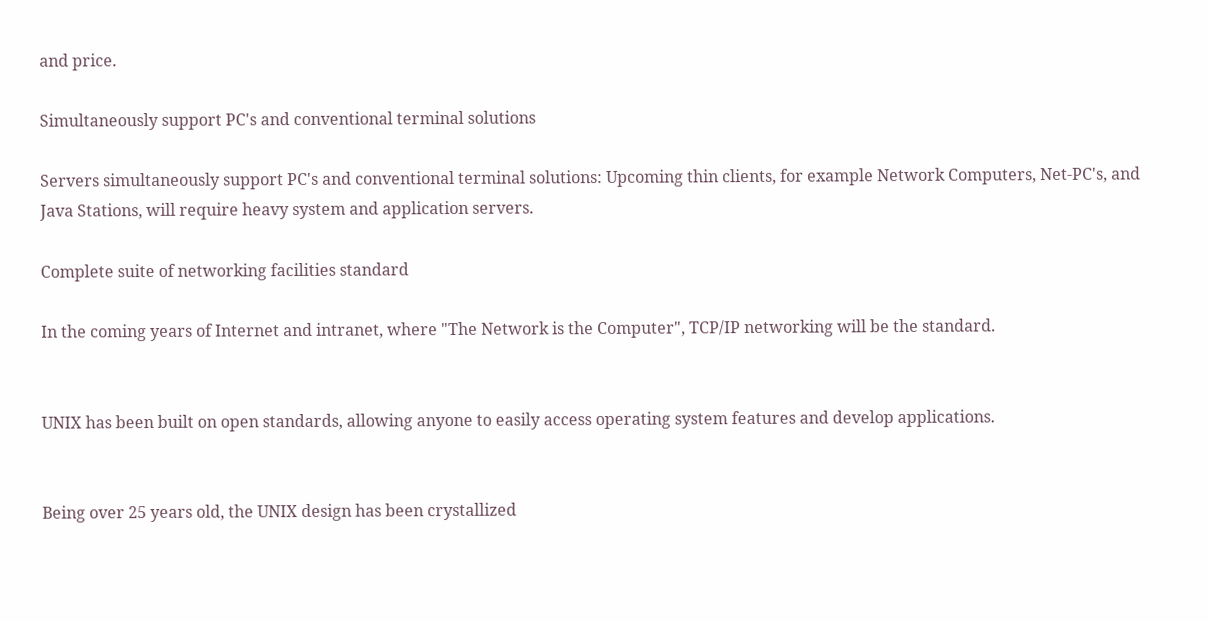and price.

Simultaneously support PC's and conventional terminal solutions

Servers simultaneously support PC's and conventional terminal solutions: Upcoming thin clients, for example Network Computers, Net-PC's, and Java Stations, will require heavy system and application servers.

Complete suite of networking facilities standard

In the coming years of Internet and intranet, where "The Network is the Computer", TCP/IP networking will be the standard.


UNIX has been built on open standards, allowing anyone to easily access operating system features and develop applications.


Being over 25 years old, the UNIX design has been crystallized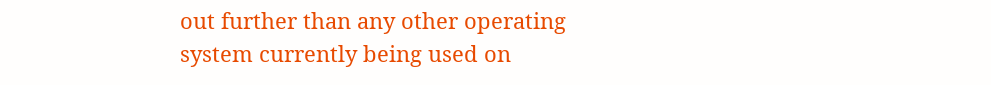out further than any other operating system currently being used on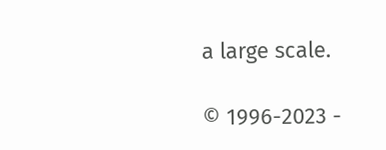a large scale.

© 1996-2023 -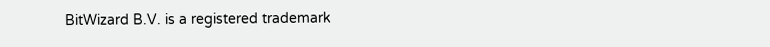BitWizard B.V. is a registered trademark